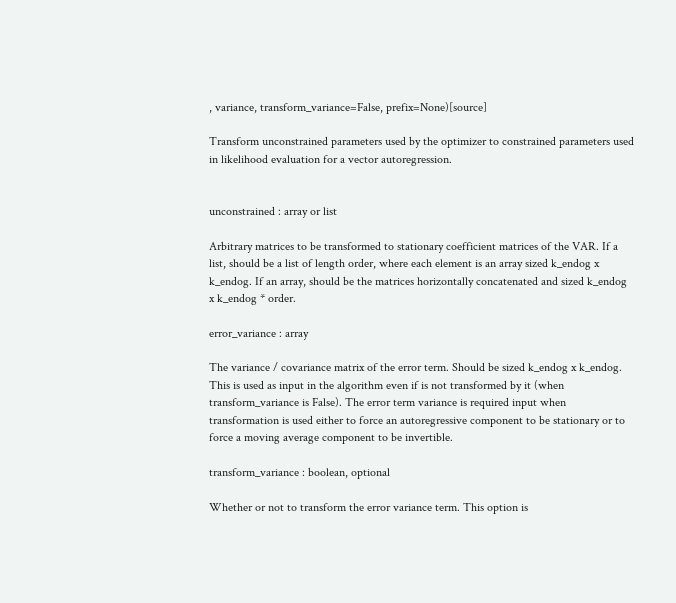, variance, transform_variance=False, prefix=None)[source]

Transform unconstrained parameters used by the optimizer to constrained parameters used in likelihood evaluation for a vector autoregression.


unconstrained : array or list

Arbitrary matrices to be transformed to stationary coefficient matrices of the VAR. If a list, should be a list of length order, where each element is an array sized k_endog x k_endog. If an array, should be the matrices horizontally concatenated and sized k_endog x k_endog * order.

error_variance : array

The variance / covariance matrix of the error term. Should be sized k_endog x k_endog. This is used as input in the algorithm even if is not transformed by it (when transform_variance is False). The error term variance is required input when transformation is used either to force an autoregressive component to be stationary or to force a moving average component to be invertible.

transform_variance : boolean, optional

Whether or not to transform the error variance term. This option is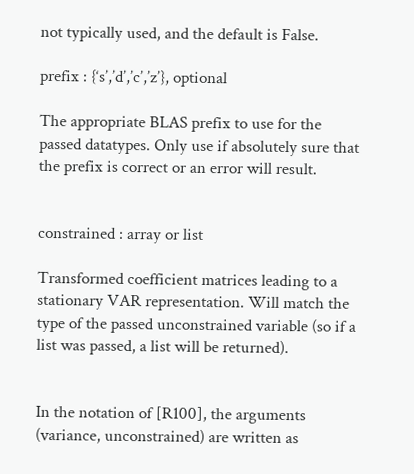not typically used, and the default is False.

prefix : {‘s’,’d’,’c’,’z’}, optional

The appropriate BLAS prefix to use for the passed datatypes. Only use if absolutely sure that the prefix is correct or an error will result.


constrained : array or list

Transformed coefficient matrices leading to a stationary VAR representation. Will match the type of the passed unconstrained variable (so if a list was passed, a list will be returned).


In the notation of [R100], the arguments (variance, unconstrained) are written as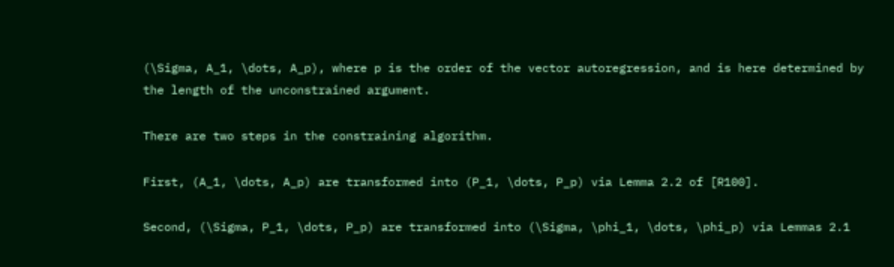(\Sigma, A_1, \dots, A_p), where p is the order of the vector autoregression, and is here determined by the length of the unconstrained argument.

There are two steps in the constraining algorithm.

First, (A_1, \dots, A_p) are transformed into (P_1, \dots, P_p) via Lemma 2.2 of [R100].

Second, (\Sigma, P_1, \dots, P_p) are transformed into (\Sigma, \phi_1, \dots, \phi_p) via Lemmas 2.1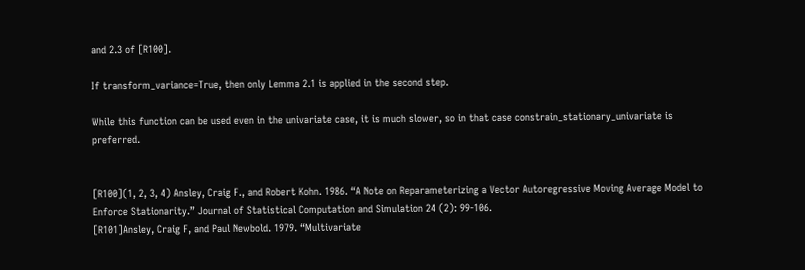and 2.3 of [R100].

If transform_variance=True, then only Lemma 2.1 is applied in the second step.

While this function can be used even in the univariate case, it is much slower, so in that case constrain_stationary_univariate is preferred.


[R100](1, 2, 3, 4) Ansley, Craig F., and Robert Kohn. 1986. “A Note on Reparameterizing a Vector Autoregressive Moving Average Model to Enforce Stationarity.” Journal of Statistical Computation and Simulation 24 (2): 99-106.
[R101]Ansley, Craig F, and Paul Newbold. 1979. “Multivariate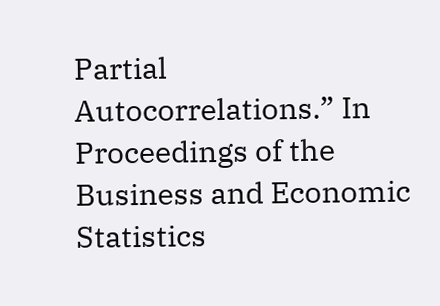Partial Autocorrelations.” In Proceedings of the Business and Economic Statistics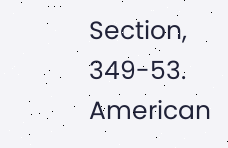Section, 349-53. American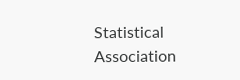Statistical Association